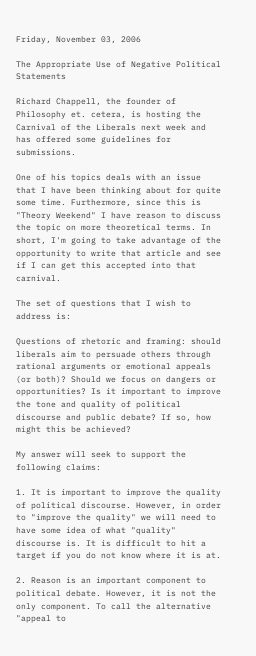Friday, November 03, 2006

The Appropriate Use of Negative Political Statements

Richard Chappell, the founder of Philosophy et. cetera, is hosting the Carnival of the Liberals next week and has offered some guidelines for submissions.

One of his topics deals with an issue that I have been thinking about for quite some time. Furthermore, since this is "Theory Weekend" I have reason to discuss the topic on more theoretical terms. In short, I'm going to take advantage of the opportunity to write that article and see if I can get this accepted into that carnival.

The set of questions that I wish to address is:

Questions of rhetoric and framing: should liberals aim to persuade others through rational arguments or emotional appeals (or both)? Should we focus on dangers or opportunities? Is it important to improve the tone and quality of political discourse and public debate? If so, how might this be achieved?

My answer will seek to support the following claims:

1. It is important to improve the quality of political discourse. However, in order to "improve the quality" we will need to have some idea of what "quality" discourse is. It is difficult to hit a target if you do not know where it is at.

2. Reason is an important component to political debate. However, it is not the only component. To call the alternative "appeal to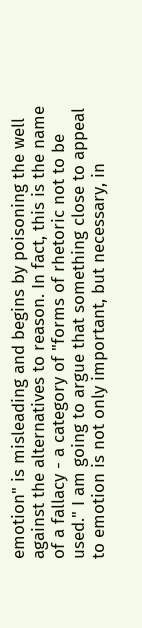emotion" is misleading and begins by poisoning the well against the alternatives to reason. In fact, this is the name of a fallacy - a category of "forms of rhetoric not to be used." I am going to argue that something close to appeal to emotion is not only important, but necessary, in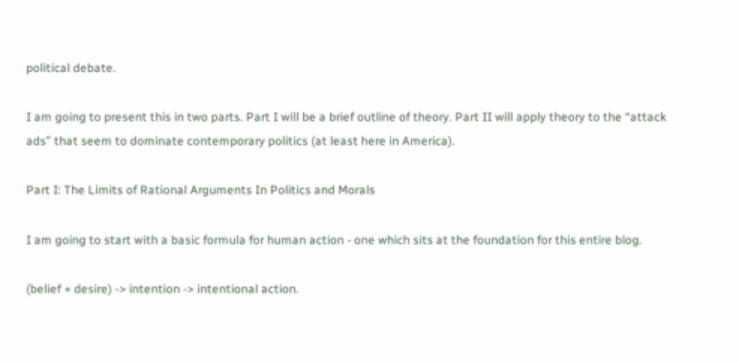political debate.

I am going to present this in two parts. Part I will be a brief outline of theory. Part II will apply theory to the “attack ads” that seem to dominate contemporary politics (at least here in America).

Part I: The Limits of Rational Arguments In Politics and Morals

I am going to start with a basic formula for human action - one which sits at the foundation for this entire blog.

(belief + desire) -> intention -> intentional action.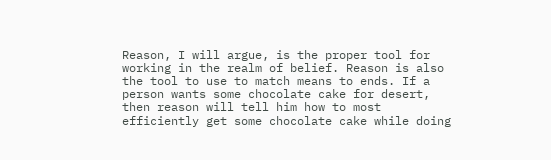Reason, I will argue, is the proper tool for working in the realm of belief. Reason is also the tool to use to match means to ends. If a person wants some chocolate cake for desert, then reason will tell him how to most efficiently get some chocolate cake while doing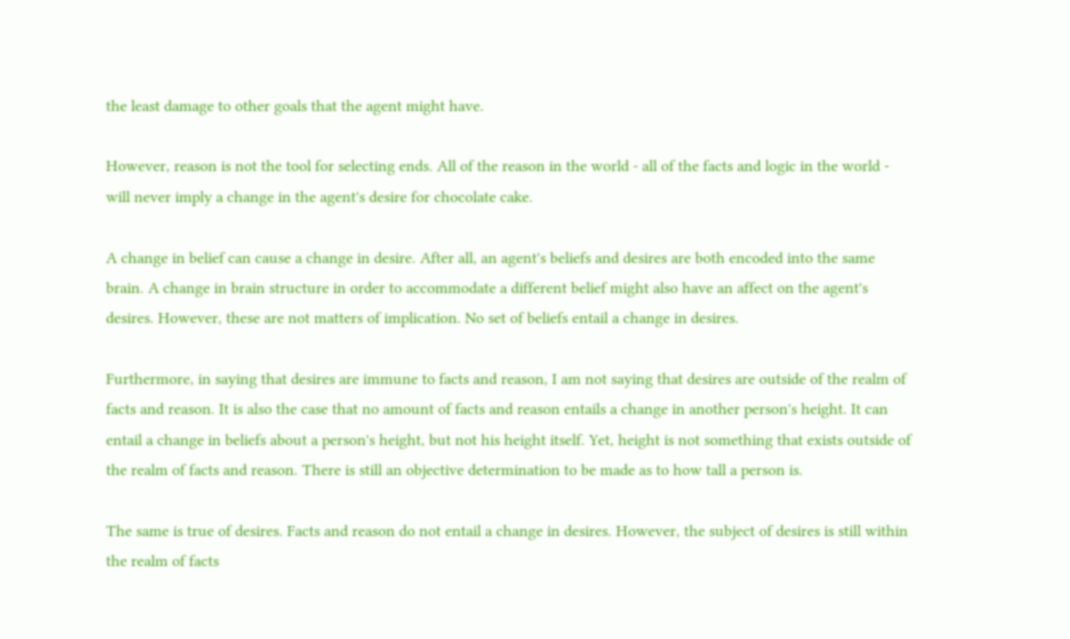the least damage to other goals that the agent might have.

However, reason is not the tool for selecting ends. All of the reason in the world - all of the facts and logic in the world - will never imply a change in the agent's desire for chocolate cake.

A change in belief can cause a change in desire. After all, an agent's beliefs and desires are both encoded into the same brain. A change in brain structure in order to accommodate a different belief might also have an affect on the agent's desires. However, these are not matters of implication. No set of beliefs entail a change in desires.

Furthermore, in saying that desires are immune to facts and reason, I am not saying that desires are outside of the realm of facts and reason. It is also the case that no amount of facts and reason entails a change in another person's height. It can entail a change in beliefs about a person's height, but not his height itself. Yet, height is not something that exists outside of the realm of facts and reason. There is still an objective determination to be made as to how tall a person is.

The same is true of desires. Facts and reason do not entail a change in desires. However, the subject of desires is still within the realm of facts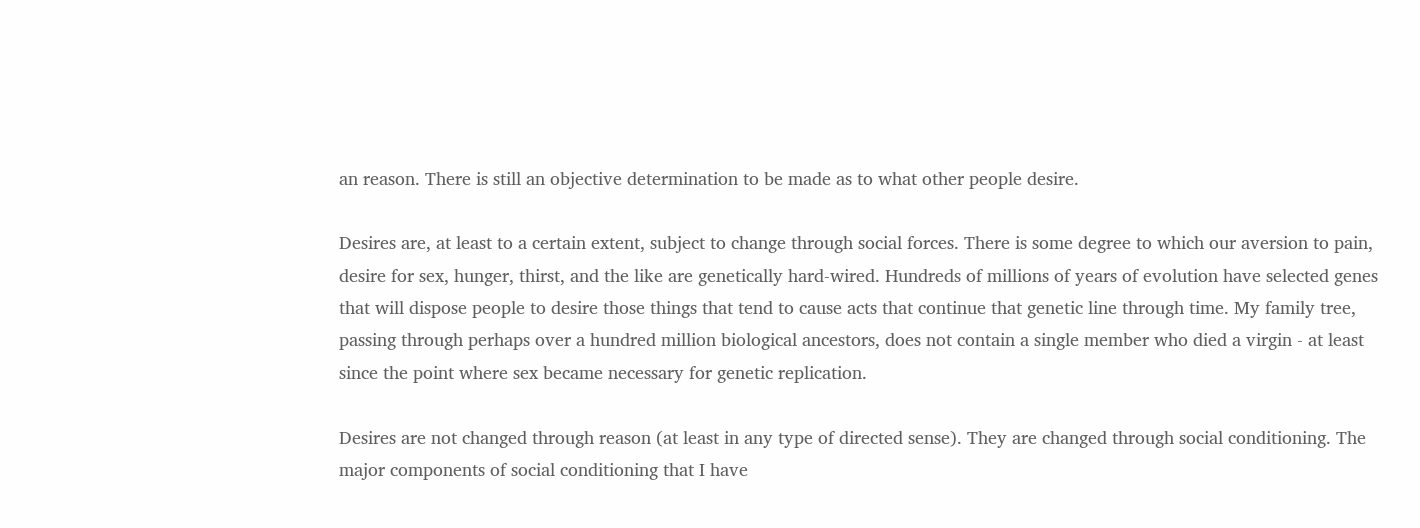an reason. There is still an objective determination to be made as to what other people desire.

Desires are, at least to a certain extent, subject to change through social forces. There is some degree to which our aversion to pain, desire for sex, hunger, thirst, and the like are genetically hard-wired. Hundreds of millions of years of evolution have selected genes that will dispose people to desire those things that tend to cause acts that continue that genetic line through time. My family tree, passing through perhaps over a hundred million biological ancestors, does not contain a single member who died a virgin - at least since the point where sex became necessary for genetic replication.

Desires are not changed through reason (at least in any type of directed sense). They are changed through social conditioning. The major components of social conditioning that I have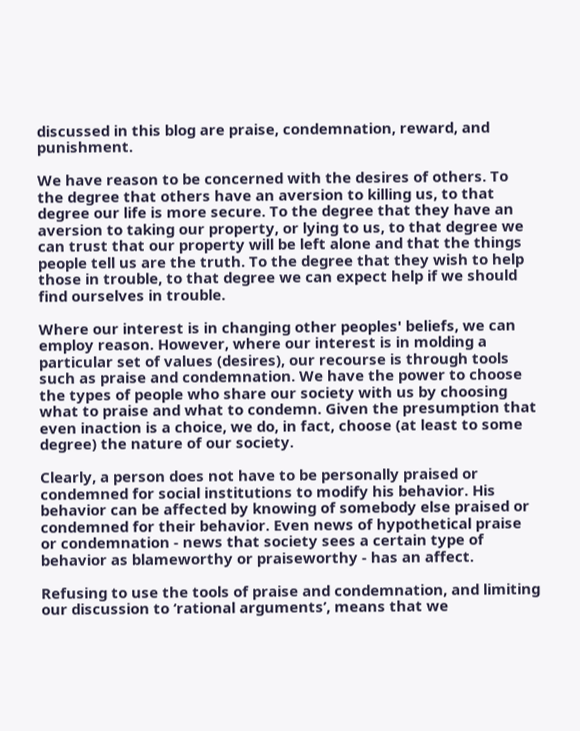discussed in this blog are praise, condemnation, reward, and punishment.

We have reason to be concerned with the desires of others. To the degree that others have an aversion to killing us, to that degree our life is more secure. To the degree that they have an aversion to taking our property, or lying to us, to that degree we can trust that our property will be left alone and that the things people tell us are the truth. To the degree that they wish to help those in trouble, to that degree we can expect help if we should find ourselves in trouble.

Where our interest is in changing other peoples' beliefs, we can employ reason. However, where our interest is in molding a particular set of values (desires), our recourse is through tools such as praise and condemnation. We have the power to choose the types of people who share our society with us by choosing what to praise and what to condemn. Given the presumption that even inaction is a choice, we do, in fact, choose (at least to some degree) the nature of our society.

Clearly, a person does not have to be personally praised or condemned for social institutions to modify his behavior. His behavior can be affected by knowing of somebody else praised or condemned for their behavior. Even news of hypothetical praise or condemnation - news that society sees a certain type of behavior as blameworthy or praiseworthy - has an affect.

Refusing to use the tools of praise and condemnation, and limiting our discussion to ‘rational arguments’, means that we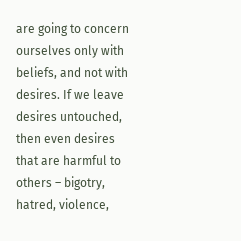are going to concern ourselves only with beliefs, and not with desires. If we leave desires untouched, then even desires that are harmful to others – bigotry, hatred, violence,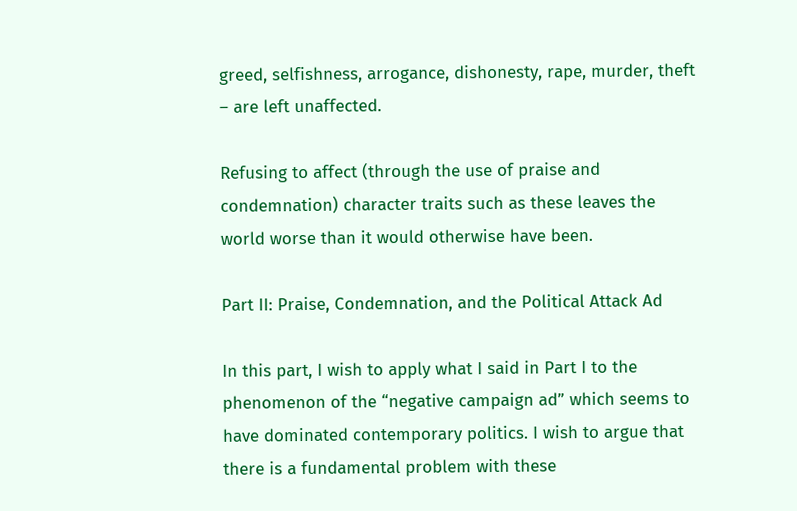greed, selfishness, arrogance, dishonesty, rape, murder, theft – are left unaffected.

Refusing to affect (through the use of praise and condemnation) character traits such as these leaves the world worse than it would otherwise have been.

Part II: Praise, Condemnation, and the Political Attack Ad

In this part, I wish to apply what I said in Part I to the phenomenon of the “negative campaign ad” which seems to have dominated contemporary politics. I wish to argue that there is a fundamental problem with these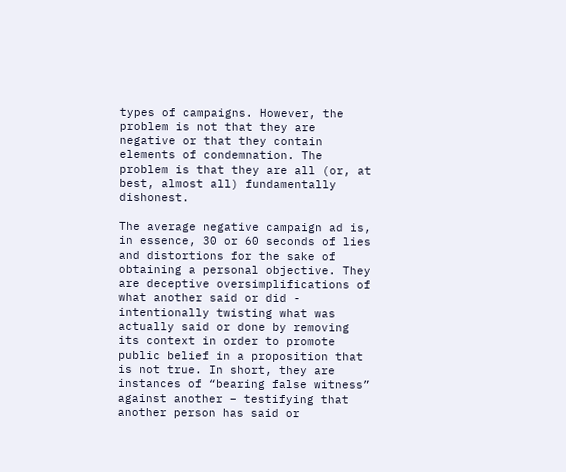types of campaigns. However, the problem is not that they are negative or that they contain elements of condemnation. The problem is that they are all (or, at best, almost all) fundamentally dishonest.

The average negative campaign ad is, in essence, 30 or 60 seconds of lies and distortions for the sake of obtaining a personal objective. They are deceptive oversimplifications of what another said or did - intentionally twisting what was actually said or done by removing its context in order to promote public belief in a proposition that is not true. In short, they are instances of “bearing false witness” against another – testifying that another person has said or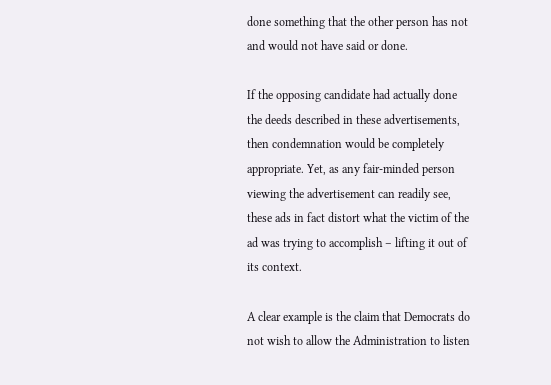done something that the other person has not and would not have said or done.

If the opposing candidate had actually done the deeds described in these advertisements, then condemnation would be completely appropriate. Yet, as any fair-minded person viewing the advertisement can readily see, these ads in fact distort what the victim of the ad was trying to accomplish – lifting it out of its context.

A clear example is the claim that Democrats do not wish to allow the Administration to listen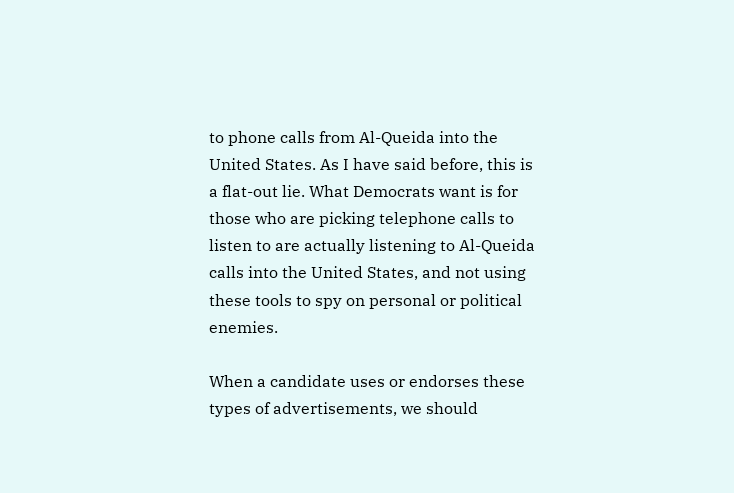to phone calls from Al-Queida into the United States. As I have said before, this is a flat-out lie. What Democrats want is for those who are picking telephone calls to listen to are actually listening to Al-Queida calls into the United States, and not using these tools to spy on personal or political enemies.

When a candidate uses or endorses these types of advertisements, we should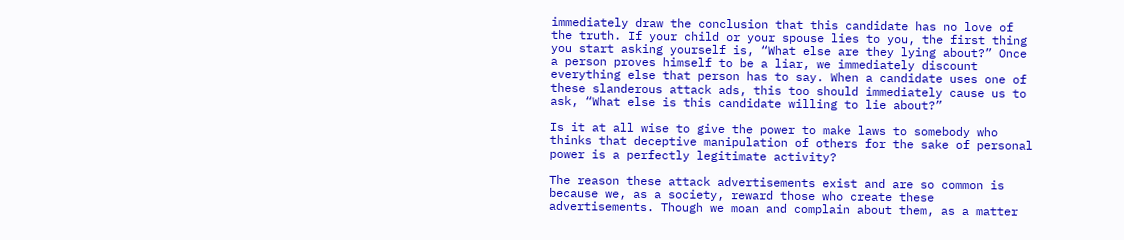immediately draw the conclusion that this candidate has no love of the truth. If your child or your spouse lies to you, the first thing you start asking yourself is, “What else are they lying about?” Once a person proves himself to be a liar, we immediately discount everything else that person has to say. When a candidate uses one of these slanderous attack ads, this too should immediately cause us to ask, “What else is this candidate willing to lie about?”

Is it at all wise to give the power to make laws to somebody who thinks that deceptive manipulation of others for the sake of personal power is a perfectly legitimate activity?

The reason these attack advertisements exist and are so common is because we, as a society, reward those who create these advertisements. Though we moan and complain about them, as a matter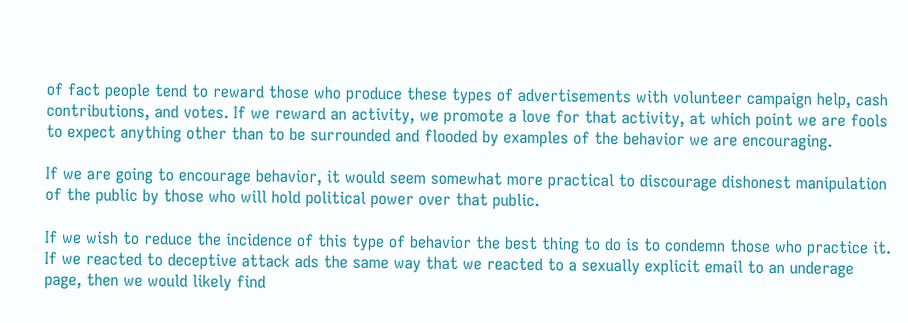of fact people tend to reward those who produce these types of advertisements with volunteer campaign help, cash contributions, and votes. If we reward an activity, we promote a love for that activity, at which point we are fools to expect anything other than to be surrounded and flooded by examples of the behavior we are encouraging.

If we are going to encourage behavior, it would seem somewhat more practical to discourage dishonest manipulation of the public by those who will hold political power over that public.

If we wish to reduce the incidence of this type of behavior the best thing to do is to condemn those who practice it. If we reacted to deceptive attack ads the same way that we reacted to a sexually explicit email to an underage page, then we would likely find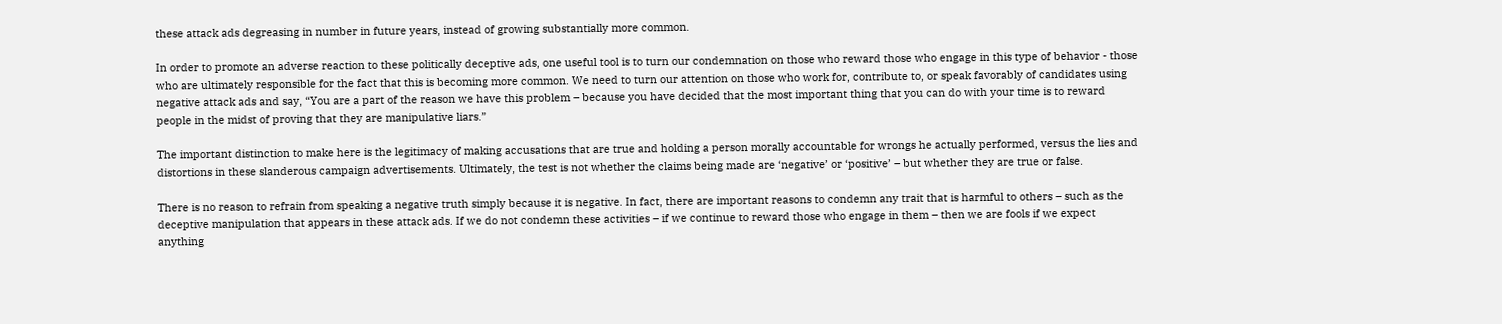these attack ads degreasing in number in future years, instead of growing substantially more common.

In order to promote an adverse reaction to these politically deceptive ads, one useful tool is to turn our condemnation on those who reward those who engage in this type of behavior - those who are ultimately responsible for the fact that this is becoming more common. We need to turn our attention on those who work for, contribute to, or speak favorably of candidates using negative attack ads and say, “You are a part of the reason we have this problem – because you have decided that the most important thing that you can do with your time is to reward people in the midst of proving that they are manipulative liars.”

The important distinction to make here is the legitimacy of making accusations that are true and holding a person morally accountable for wrongs he actually performed, versus the lies and distortions in these slanderous campaign advertisements. Ultimately, the test is not whether the claims being made are ‘negative’ or ‘positive’ – but whether they are true or false.

There is no reason to refrain from speaking a negative truth simply because it is negative. In fact, there are important reasons to condemn any trait that is harmful to others – such as the deceptive manipulation that appears in these attack ads. If we do not condemn these activities – if we continue to reward those who engage in them – then we are fools if we expect anything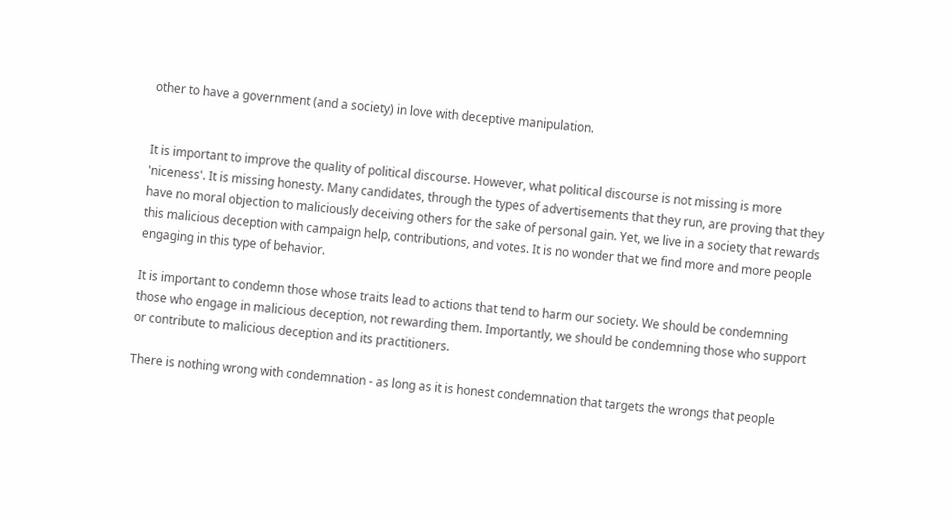other to have a government (and a society) in love with deceptive manipulation.


It is important to improve the quality of political discourse. However, what political discourse is not missing is more 'niceness'. It is missing honesty. Many candidates, through the types of advertisements that they run, are proving that they have no moral objection to maliciously deceiving others for the sake of personal gain. Yet, we live in a society that rewards this malicious deception with campaign help, contributions, and votes. It is no wonder that we find more and more people engaging in this type of behavior.

It is important to condemn those whose traits lead to actions that tend to harm our society. We should be condemning those who engage in malicious deception, not rewarding them. Importantly, we should be condemning those who support or contribute to malicious deception and its practitioners.

There is nothing wrong with condemnation - as long as it is honest condemnation that targets the wrongs that people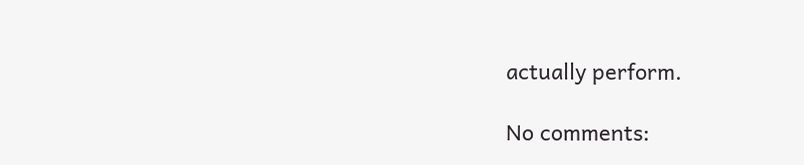actually perform.

No comments: